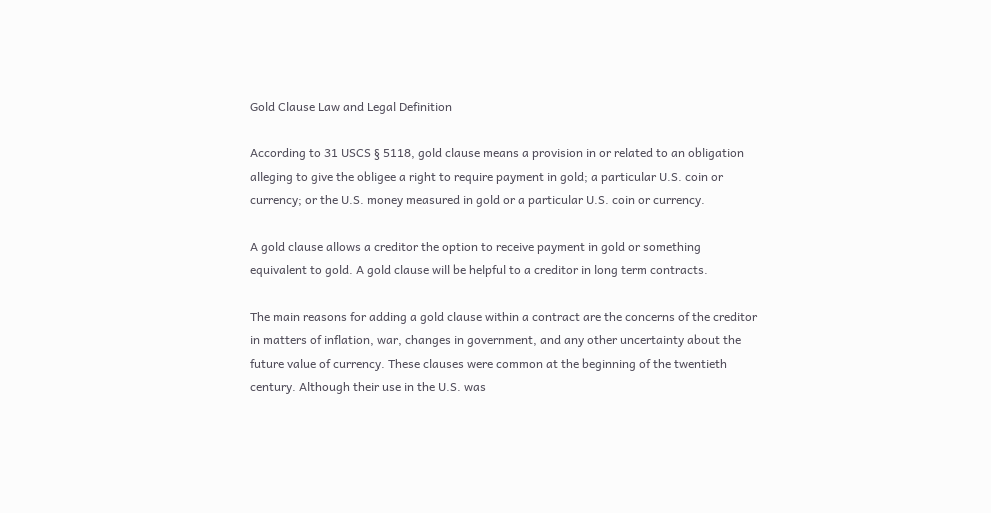Gold Clause Law and Legal Definition

According to 31 USCS § 5118, gold clause means a provision in or related to an obligation alleging to give the obligee a right to require payment in gold; a particular U.S. coin or currency; or the U.S. money measured in gold or a particular U.S. coin or currency.

A gold clause allows a creditor the option to receive payment in gold or something equivalent to gold. A gold clause will be helpful to a creditor in long term contracts.

The main reasons for adding a gold clause within a contract are the concerns of the creditor in matters of inflation, war, changes in government, and any other uncertainty about the future value of currency. These clauses were common at the beginning of the twentieth century. Although their use in the U.S. was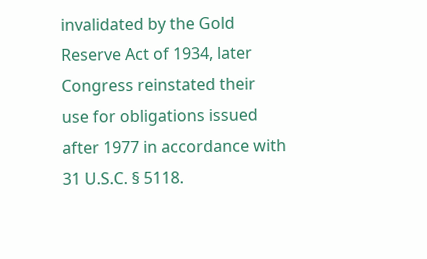invalidated by the Gold Reserve Act of 1934, later Congress reinstated their use for obligations issued after 1977 in accordance with 31 U.S.C. § 5118.